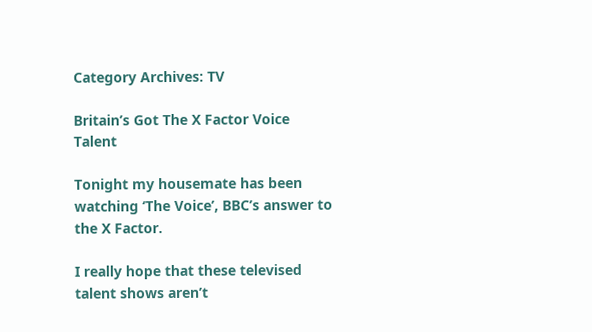Category Archives: TV

Britain’s Got The X Factor Voice Talent

Tonight my housemate has been watching ‘The Voice’, BBC’s answer to the X Factor.

I really hope that these televised talent shows aren’t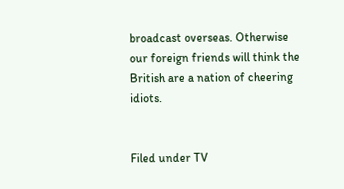broadcast overseas. Otherwise our foreign friends will think the British are a nation of cheering idiots.


Filed under TV